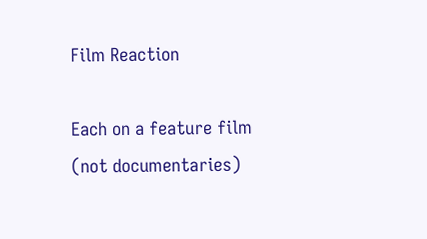Film Reaction

Each on a feature film (not documentaries)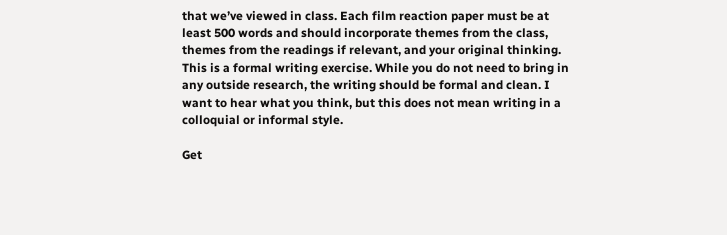that we’ve viewed in class. Each film reaction paper must be at least 500 words and should incorporate themes from the class, themes from the readings if relevant, and your original thinking. This is a formal writing exercise. While you do not need to bring in any outside research, the writing should be formal and clean. I want to hear what you think, but this does not mean writing in a colloquial or informal style.

Get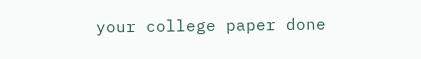your college paper done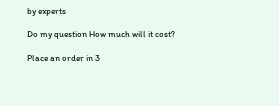by experts

Do my question How much will it cost?

Place an order in 3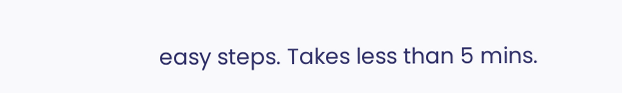easy steps. Takes less than 5 mins.